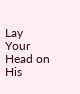Lay Your Head on His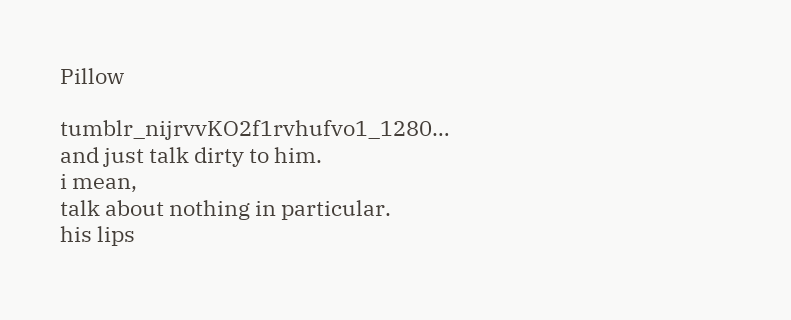Pillow

tumblr_nijrvvKO2f1rvhufvo1_1280… and just talk dirty to him.
i mean,
talk about nothing in particular.
his lips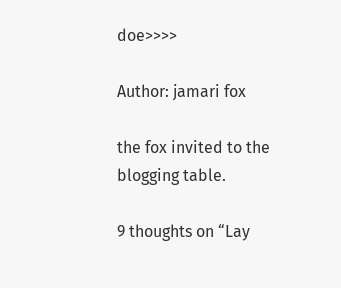doe>>>>

Author: jamari fox

the fox invited to the blogging table.

9 thoughts on “Lay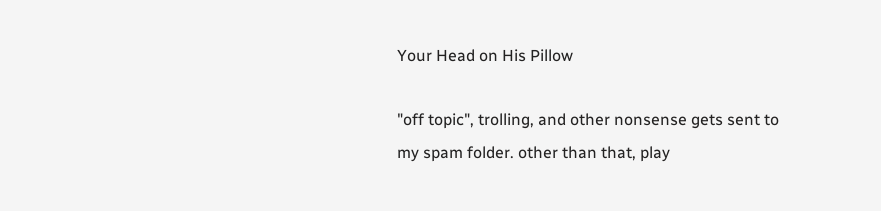Your Head on His Pillow

"off topic", trolling, and other nonsense gets sent to my spam folder. other than that, play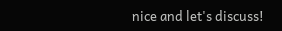nice and let's discuss!